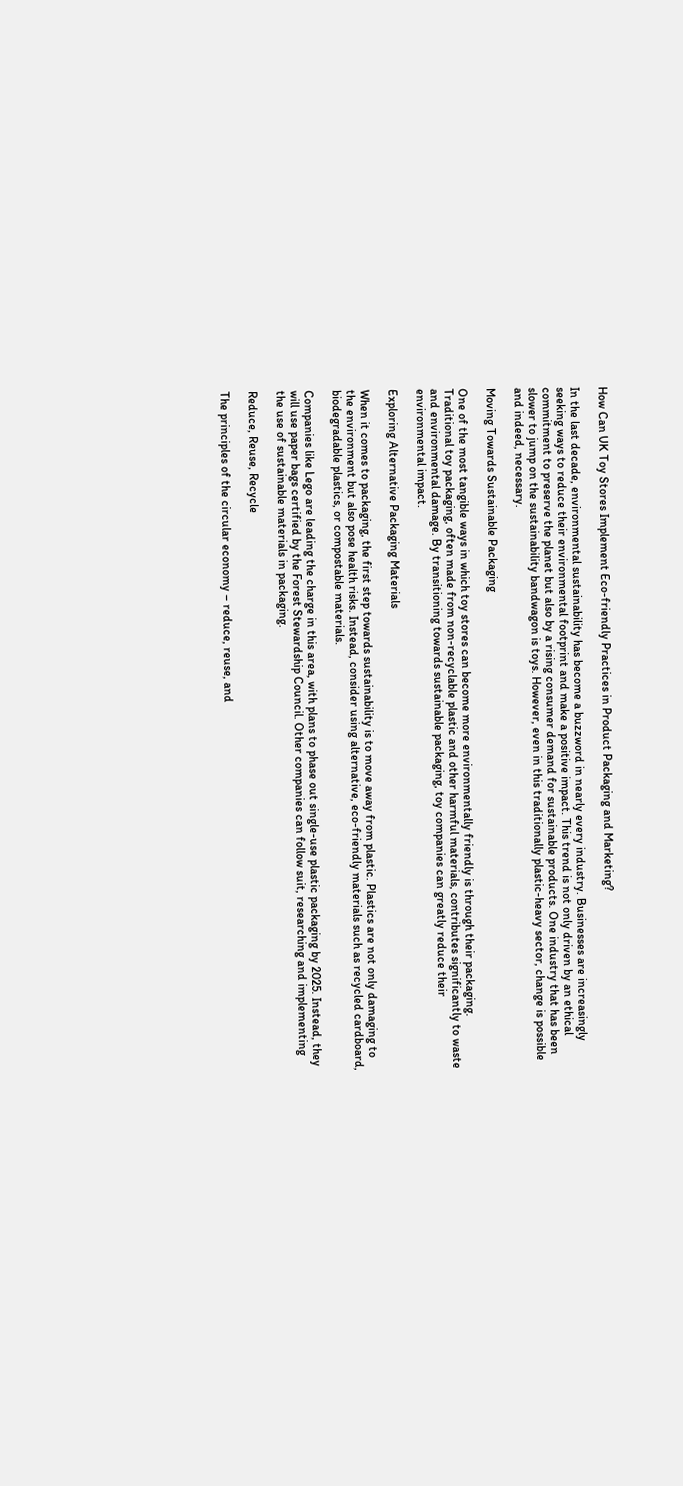How Can UK Toy Stores Implement Eco-friendly Practices in Product Packaging and Marketing?

In the last decade, environmental sustainability has become a buzzword in nearly every industry. Businesses are increasingly seeking ways to reduce their environmental footprint and make a positive impact. This trend is not only driven by an ethical commitment to preserve the planet but also by a rising consumer demand for sustainable products. One industry that has been slower to jump on the sustainability bandwagon is toys. However, even in this traditionally plastic-heavy sector, change is possible and indeed, necessary.

Moving Towards Sustainable Packaging

One of the most tangible ways in which toy stores can become more environmentally friendly is through their packaging. Traditional toy packaging, often made from non-recyclable plastic and other harmful materials, contributes significantly to waste and environmental damage. By transitioning towards sustainable packaging, toy companies can greatly reduce their environmental impact.

Exploring Alternative Packaging Materials

When it comes to packaging, the first step towards sustainability is to move away from plastic. Plastics are not only damaging to the environment but also pose health risks. Instead, consider using alternative, eco-friendly materials such as recycled cardboard, biodegradable plastics, or compostable materials.

Companies like Lego are leading the charge in this area, with plans to phase out single-use plastic packaging by 2025. Instead, they will use paper bags certified by the Forest Stewardship Council. Other companies can follow suit, researching and implementing the use of sustainable materials in packaging.

Reduce, Reuse, Recycle

The principles of the circular economy – reduce, reuse, and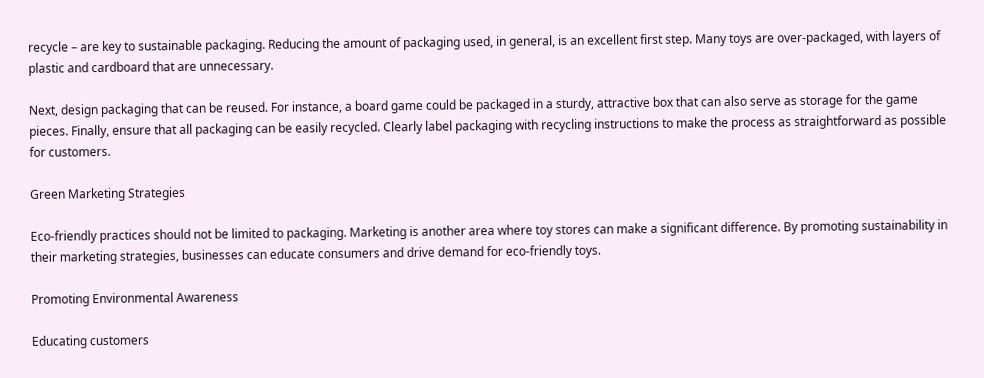recycle – are key to sustainable packaging. Reducing the amount of packaging used, in general, is an excellent first step. Many toys are over-packaged, with layers of plastic and cardboard that are unnecessary.

Next, design packaging that can be reused. For instance, a board game could be packaged in a sturdy, attractive box that can also serve as storage for the game pieces. Finally, ensure that all packaging can be easily recycled. Clearly label packaging with recycling instructions to make the process as straightforward as possible for customers.

Green Marketing Strategies

Eco-friendly practices should not be limited to packaging. Marketing is another area where toy stores can make a significant difference. By promoting sustainability in their marketing strategies, businesses can educate consumers and drive demand for eco-friendly toys.

Promoting Environmental Awareness

Educating customers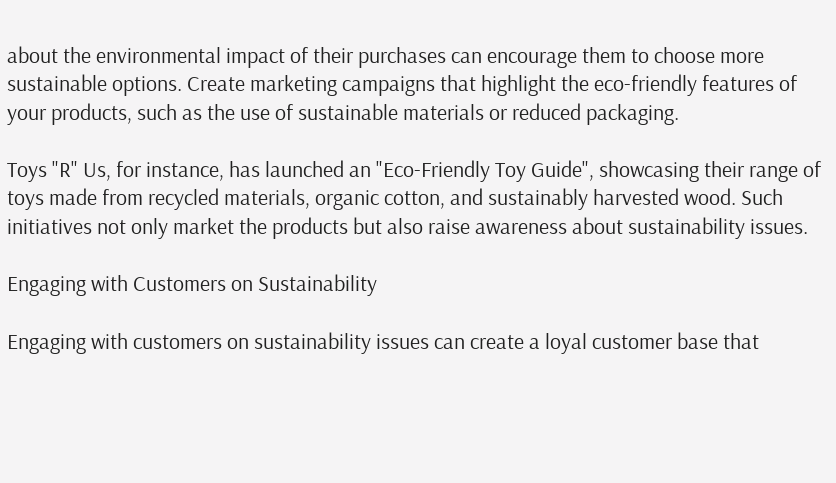about the environmental impact of their purchases can encourage them to choose more sustainable options. Create marketing campaigns that highlight the eco-friendly features of your products, such as the use of sustainable materials or reduced packaging.

Toys "R" Us, for instance, has launched an "Eco-Friendly Toy Guide", showcasing their range of toys made from recycled materials, organic cotton, and sustainably harvested wood. Such initiatives not only market the products but also raise awareness about sustainability issues.

Engaging with Customers on Sustainability

Engaging with customers on sustainability issues can create a loyal customer base that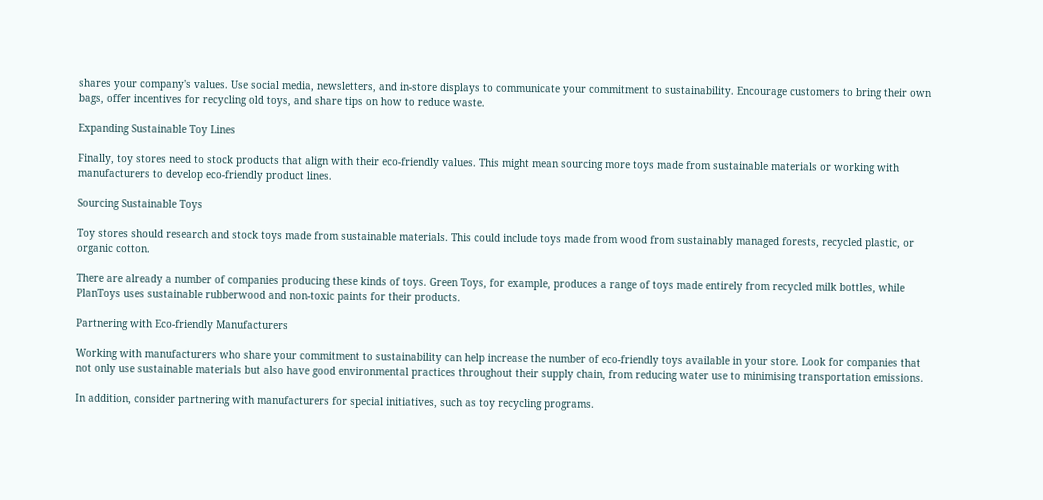shares your company's values. Use social media, newsletters, and in-store displays to communicate your commitment to sustainability. Encourage customers to bring their own bags, offer incentives for recycling old toys, and share tips on how to reduce waste.

Expanding Sustainable Toy Lines

Finally, toy stores need to stock products that align with their eco-friendly values. This might mean sourcing more toys made from sustainable materials or working with manufacturers to develop eco-friendly product lines.

Sourcing Sustainable Toys

Toy stores should research and stock toys made from sustainable materials. This could include toys made from wood from sustainably managed forests, recycled plastic, or organic cotton.

There are already a number of companies producing these kinds of toys. Green Toys, for example, produces a range of toys made entirely from recycled milk bottles, while PlanToys uses sustainable rubberwood and non-toxic paints for their products.

Partnering with Eco-friendly Manufacturers

Working with manufacturers who share your commitment to sustainability can help increase the number of eco-friendly toys available in your store. Look for companies that not only use sustainable materials but also have good environmental practices throughout their supply chain, from reducing water use to minimising transportation emissions.

In addition, consider partnering with manufacturers for special initiatives, such as toy recycling programs.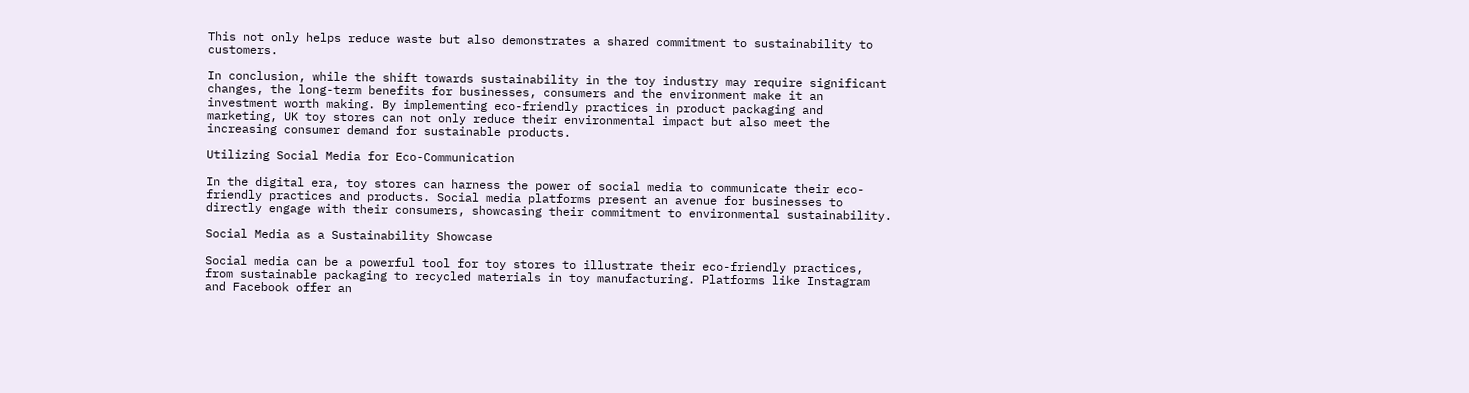This not only helps reduce waste but also demonstrates a shared commitment to sustainability to customers.

In conclusion, while the shift towards sustainability in the toy industry may require significant changes, the long-term benefits for businesses, consumers and the environment make it an investment worth making. By implementing eco-friendly practices in product packaging and marketing, UK toy stores can not only reduce their environmental impact but also meet the increasing consumer demand for sustainable products.

Utilizing Social Media for Eco-Communication

In the digital era, toy stores can harness the power of social media to communicate their eco-friendly practices and products. Social media platforms present an avenue for businesses to directly engage with their consumers, showcasing their commitment to environmental sustainability.

Social Media as a Sustainability Showcase

Social media can be a powerful tool for toy stores to illustrate their eco-friendly practices, from sustainable packaging to recycled materials in toy manufacturing. Platforms like Instagram and Facebook offer an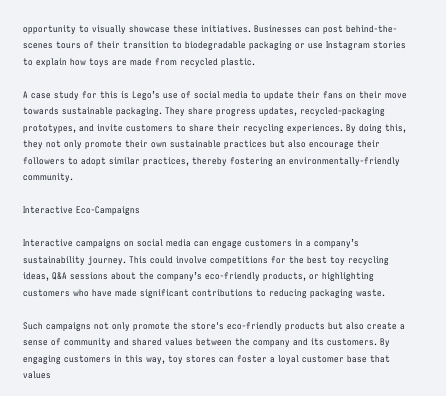opportunity to visually showcase these initiatives. Businesses can post behind-the-scenes tours of their transition to biodegradable packaging or use Instagram stories to explain how toys are made from recycled plastic.

A case study for this is Lego’s use of social media to update their fans on their move towards sustainable packaging. They share progress updates, recycled-packaging prototypes, and invite customers to share their recycling experiences. By doing this, they not only promote their own sustainable practices but also encourage their followers to adopt similar practices, thereby fostering an environmentally-friendly community.

Interactive Eco-Campaigns

Interactive campaigns on social media can engage customers in a company’s sustainability journey. This could involve competitions for the best toy recycling ideas, Q&A sessions about the company’s eco-friendly products, or highlighting customers who have made significant contributions to reducing packaging waste.

Such campaigns not only promote the store's eco-friendly products but also create a sense of community and shared values between the company and its customers. By engaging customers in this way, toy stores can foster a loyal customer base that values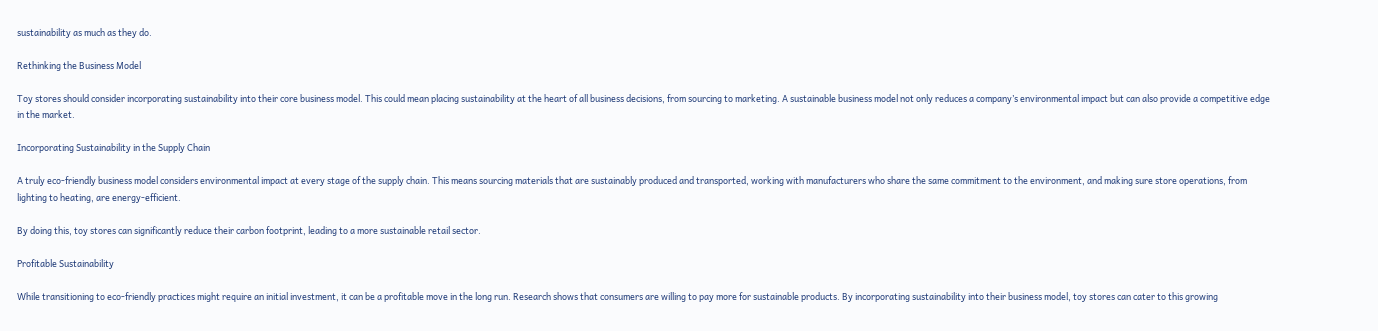sustainability as much as they do.

Rethinking the Business Model

Toy stores should consider incorporating sustainability into their core business model. This could mean placing sustainability at the heart of all business decisions, from sourcing to marketing. A sustainable business model not only reduces a company’s environmental impact but can also provide a competitive edge in the market.

Incorporating Sustainability in the Supply Chain

A truly eco-friendly business model considers environmental impact at every stage of the supply chain. This means sourcing materials that are sustainably produced and transported, working with manufacturers who share the same commitment to the environment, and making sure store operations, from lighting to heating, are energy-efficient.

By doing this, toy stores can significantly reduce their carbon footprint, leading to a more sustainable retail sector.

Profitable Sustainability

While transitioning to eco-friendly practices might require an initial investment, it can be a profitable move in the long run. Research shows that consumers are willing to pay more for sustainable products. By incorporating sustainability into their business model, toy stores can cater to this growing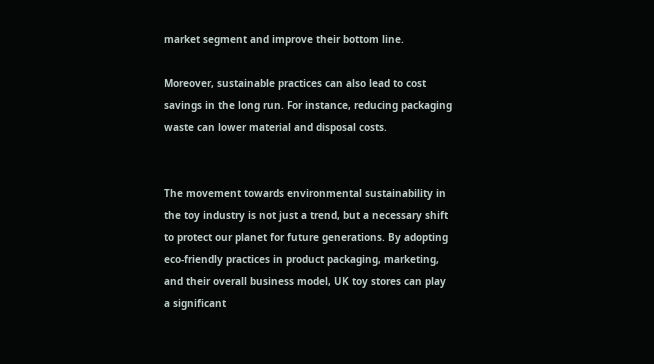market segment and improve their bottom line.

Moreover, sustainable practices can also lead to cost savings in the long run. For instance, reducing packaging waste can lower material and disposal costs.


The movement towards environmental sustainability in the toy industry is not just a trend, but a necessary shift to protect our planet for future generations. By adopting eco-friendly practices in product packaging, marketing, and their overall business model, UK toy stores can play a significant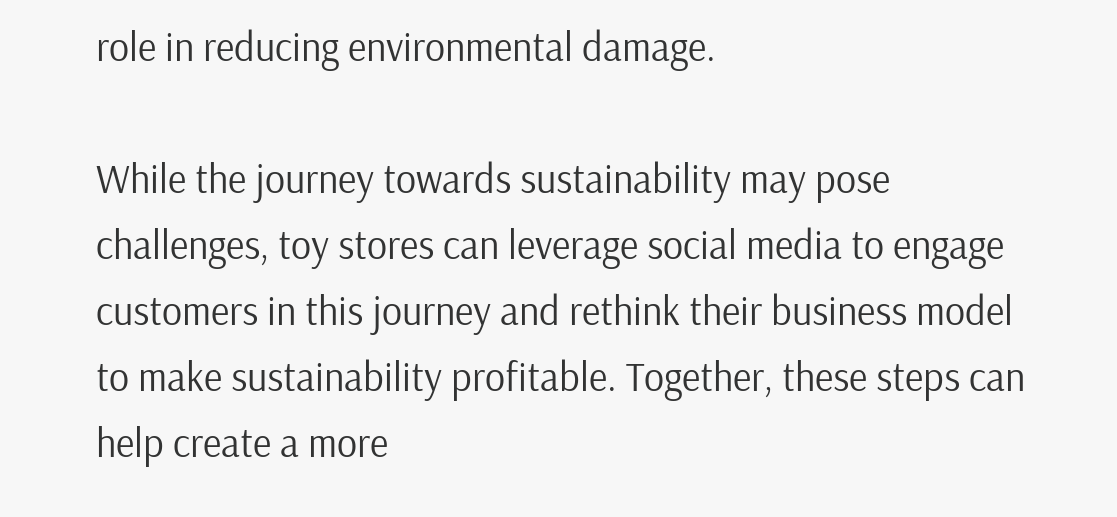role in reducing environmental damage.

While the journey towards sustainability may pose challenges, toy stores can leverage social media to engage customers in this journey and rethink their business model to make sustainability profitable. Together, these steps can help create a more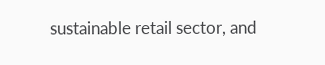sustainable retail sector, and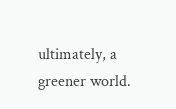ultimately, a greener world.